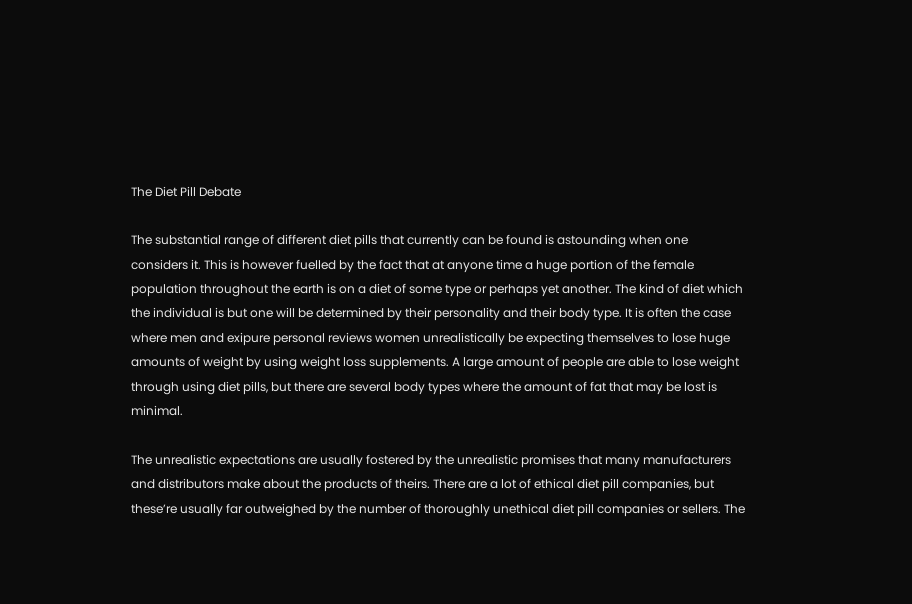The Diet Pill Debate

The substantial range of different diet pills that currently can be found is astounding when one considers it. This is however fuelled by the fact that at anyone time a huge portion of the female population throughout the earth is on a diet of some type or perhaps yet another. The kind of diet which the individual is but one will be determined by their personality and their body type. It is often the case where men and exipure personal reviews women unrealistically be expecting themselves to lose huge amounts of weight by using weight loss supplements. A large amount of people are able to lose weight through using diet pills, but there are several body types where the amount of fat that may be lost is minimal.

The unrealistic expectations are usually fostered by the unrealistic promises that many manufacturers and distributors make about the products of theirs. There are a lot of ethical diet pill companies, but these’re usually far outweighed by the number of thoroughly unethical diet pill companies or sellers. The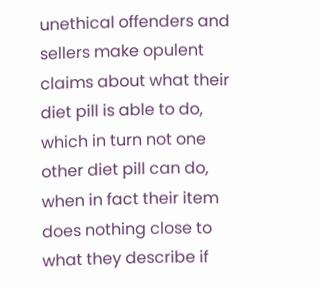unethical offenders and sellers make opulent claims about what their diet pill is able to do, which in turn not one other diet pill can do, when in fact their item does nothing close to what they describe if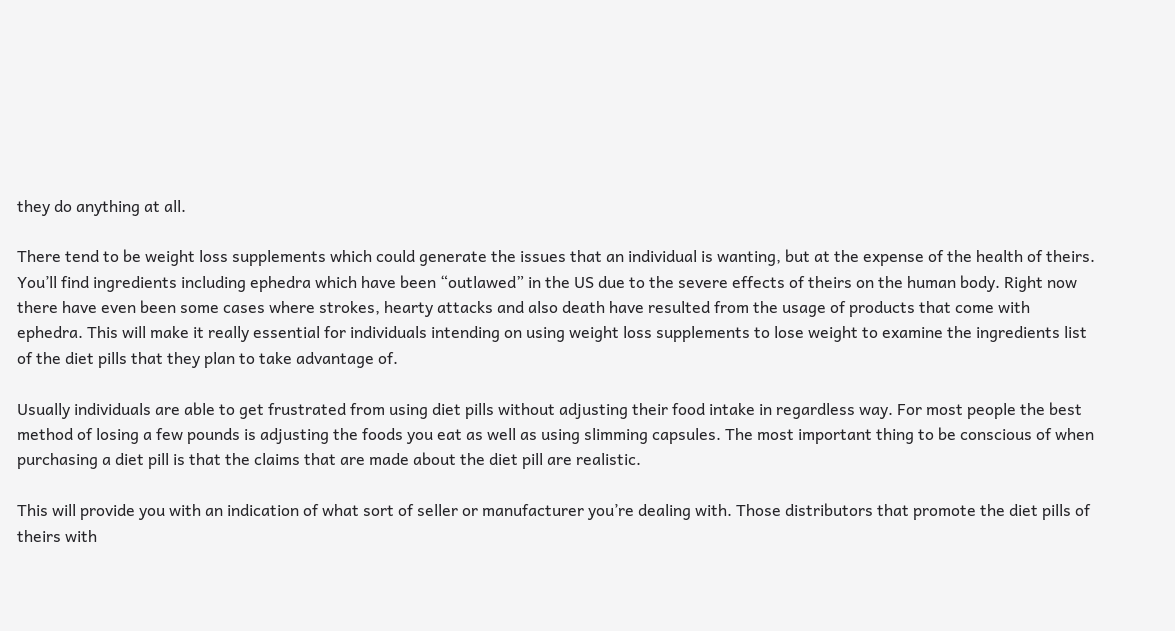they do anything at all.

There tend to be weight loss supplements which could generate the issues that an individual is wanting, but at the expense of the health of theirs. You’ll find ingredients including ephedra which have been “outlawed” in the US due to the severe effects of theirs on the human body. Right now there have even been some cases where strokes, hearty attacks and also death have resulted from the usage of products that come with ephedra. This will make it really essential for individuals intending on using weight loss supplements to lose weight to examine the ingredients list of the diet pills that they plan to take advantage of.

Usually individuals are able to get frustrated from using diet pills without adjusting their food intake in regardless way. For most people the best method of losing a few pounds is adjusting the foods you eat as well as using slimming capsules. The most important thing to be conscious of when purchasing a diet pill is that the claims that are made about the diet pill are realistic.

This will provide you with an indication of what sort of seller or manufacturer you’re dealing with. Those distributors that promote the diet pills of theirs with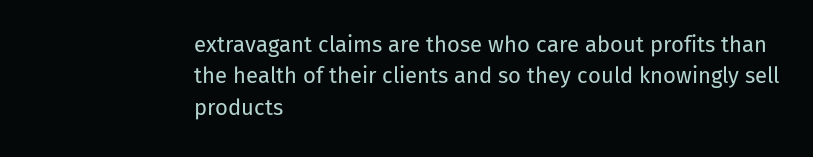extravagant claims are those who care about profits than the health of their clients and so they could knowingly sell products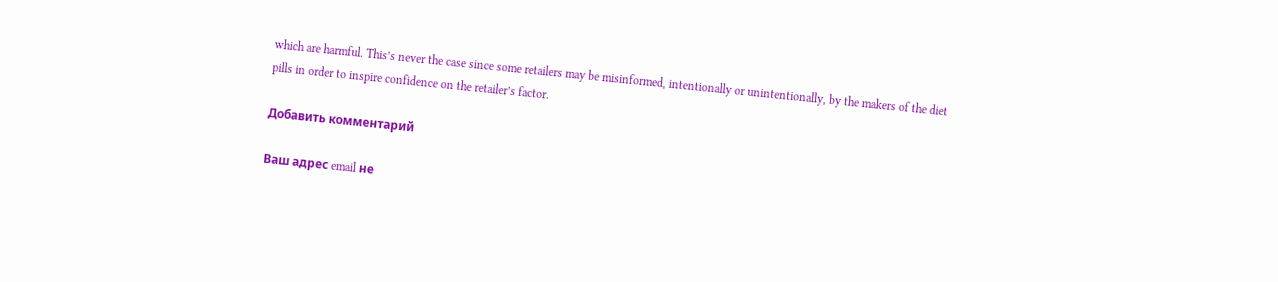which are harmful. This’s never the case since some retailers may be misinformed, intentionally or unintentionally, by the makers of the diet pills in order to inspire confidence on the retailer’s factor.

Добавить комментарий

Ваш адрес email не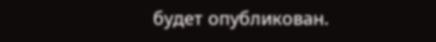будет опубликован.